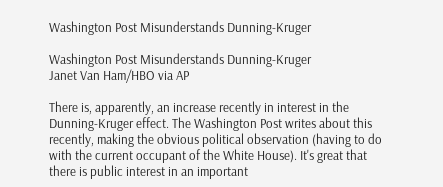Washington Post Misunderstands Dunning-Kruger

Washington Post Misunderstands Dunning-Kruger
Janet Van Ham/HBO via AP

There is, apparently, an increase recently in interest in the Dunning-Kruger effect. The Washington Post writes about this recently, making the obvious political observation (having to do with the current occupant of the White House). It's great that there is public interest in an important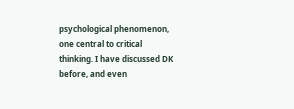psychological phenomenon, one central to critical thinking. I have discussed DK before, and even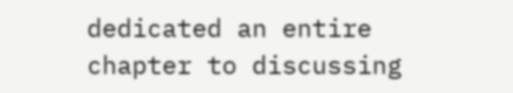dedicated an entire chapter to discussing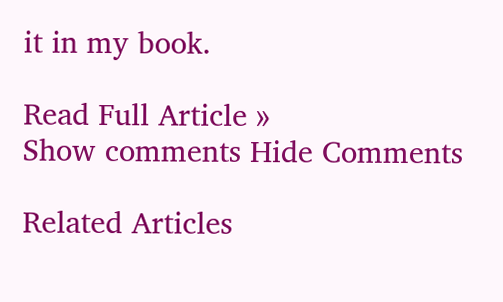it in my book.

Read Full Article »
Show comments Hide Comments

Related Articles